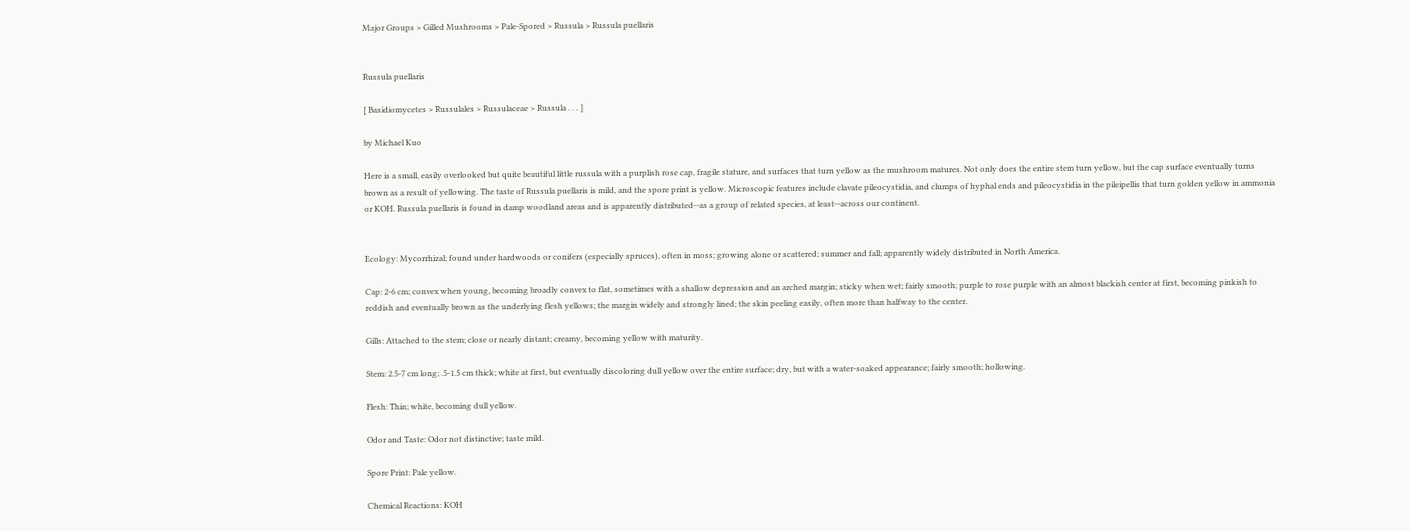Major Groups > Gilled Mushrooms > Pale-Spored > Russula > Russula puellaris


Russula puellaris

[ Basidiomycetes > Russulales > Russulaceae > Russula . . . ]

by Michael Kuo

Here is a small, easily overlooked but quite beautiful little russula with a purplish rose cap, fragile stature, and surfaces that turn yellow as the mushroom matures. Not only does the entire stem turn yellow, but the cap surface eventually turns brown as a result of yellowing. The taste of Russula puellaris is mild, and the spore print is yellow. Microscopic features include clavate pileocystidia, and clumps of hyphal ends and pileocystidia in the pileipellis that turn golden yellow in ammonia or KOH. Russula puellaris is found in damp woodland areas and is apparently distributed--as a group of related species, at least--across our continent.


Ecology: Mycorrhizal; found under hardwoods or conifers (especially spruces), often in moss; growing alone or scattered; summer and fall; apparently widely distributed in North America.

Cap: 2-6 cm; convex when young, becoming broadly convex to flat, sometimes with a shallow depression and an arched margin; sticky when wet; fairly smooth; purple to rose purple with an almost blackish center at first, becoming pinkish to reddish and eventually brown as the underlying flesh yellows; the margin widely and strongly lined; the skin peeling easily, often more than halfway to the center.

Gills: Attached to the stem; close or nearly distant; creamy, becoming yellow with maturity.

Stem: 2.5-7 cm long; .5-1.5 cm thick; white at first, but eventually discoloring dull yellow over the entire surface; dry, but with a water-soaked appearance; fairly smooth; hollowing.

Flesh: Thin; white, becoming dull yellow.

Odor and Taste: Odor not distinctive; taste mild.

Spore Print: Pale yellow.

Chemical Reactions: KOH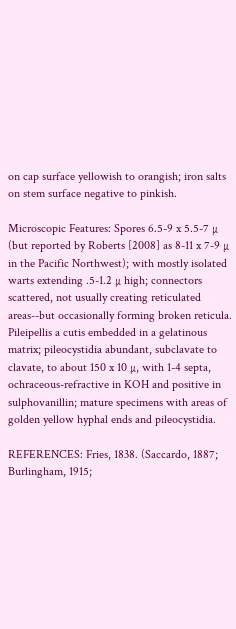on cap surface yellowish to orangish; iron salts on stem surface negative to pinkish.

Microscopic Features: Spores 6.5-9 x 5.5-7 µ (but reported by Roberts [2008] as 8-11 x 7-9 µ in the Pacific Northwest); with mostly isolated warts extending .5-1.2 µ high; connectors scattered, not usually creating reticulated areas--but occasionally forming broken reticula. Pileipellis a cutis embedded in a gelatinous matrix; pileocystidia abundant, subclavate to clavate, to about 150 x 10 µ, with 1-4 septa, ochraceous-refractive in KOH and positive in sulphovanillin; mature specimens with areas of golden yellow hyphal ends and pileocystidia.

REFERENCES: Fries, 1838. (Saccardo, 1887; Burlingham, 1915;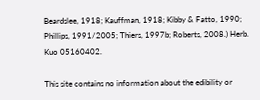Beardslee, 1918; Kauffman, 1918; Kibby & Fatto, 1990; Phillips, 1991/2005; Thiers, 1997b; Roberts, 2008.) Herb. Kuo 05160402.

This site contains no information about the edibility or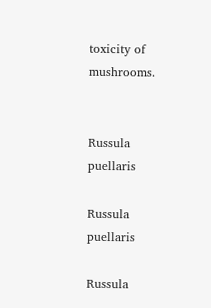toxicity of mushrooms.


Russula puellaris

Russula puellaris

Russula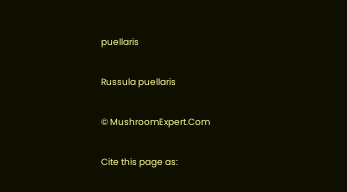puellaris

Russula puellaris

© MushroomExpert.Com

Cite this page as: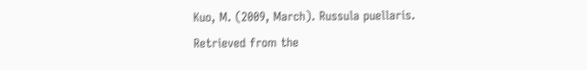Kuo, M. (2009, March). Russula puellaris. Retrieved from the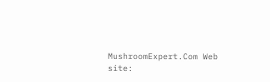MushroomExpert.Com Web site: